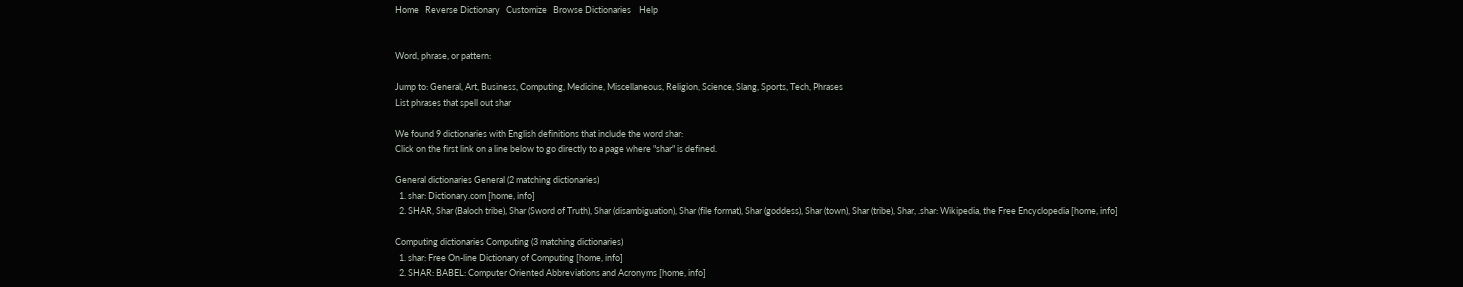Home   Reverse Dictionary   Customize   Browse Dictionaries    Help


Word, phrase, or pattern:

Jump to: General, Art, Business, Computing, Medicine, Miscellaneous, Religion, Science, Slang, Sports, Tech, Phrases
List phrases that spell out shar

We found 9 dictionaries with English definitions that include the word shar:
Click on the first link on a line below to go directly to a page where "shar" is defined.

General dictionaries General (2 matching dictionaries)
  1. shar: Dictionary.com [home, info]
  2. SHAR, Shar (Baloch tribe), Shar (Sword of Truth), Shar (disambiguation), Shar (file format), Shar (goddess), Shar (town), Shar (tribe), Shar, .shar: Wikipedia, the Free Encyclopedia [home, info]

Computing dictionaries Computing (3 matching dictionaries)
  1. shar: Free On-line Dictionary of Computing [home, info]
  2. SHAR: BABEL: Computer Oriented Abbreviations and Acronyms [home, info]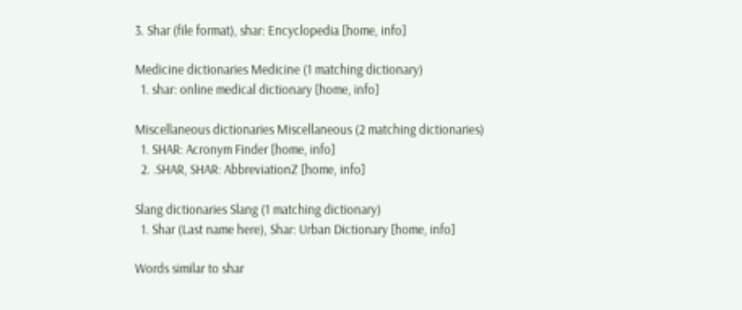3. Shar (file format), shar: Encyclopedia [home, info]

Medicine dictionaries Medicine (1 matching dictionary)
  1. shar: online medical dictionary [home, info]

Miscellaneous dictionaries Miscellaneous (2 matching dictionaries)
  1. SHAR: Acronym Finder [home, info]
  2. .SHAR, SHAR: AbbreviationZ [home, info]

Slang dictionaries Slang (1 matching dictionary)
  1. Shar (Last name here), Shar: Urban Dictionary [home, info]

Words similar to shar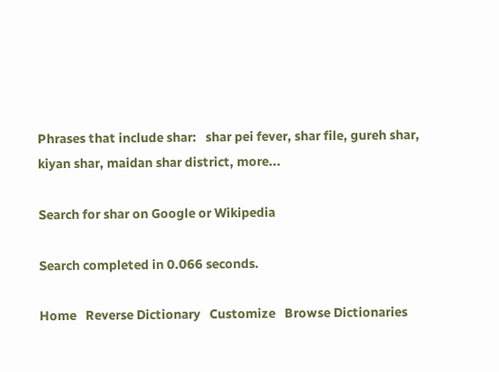Phrases that include shar:   shar pei fever, shar file, gureh shar, kiyan shar, maidan shar district, more...

Search for shar on Google or Wikipedia

Search completed in 0.066 seconds.

Home   Reverse Dictionary   Customize   Browse Dictionaries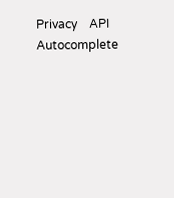Privacy    API    Autocomplete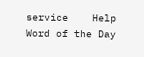service    Help    Word of the Day